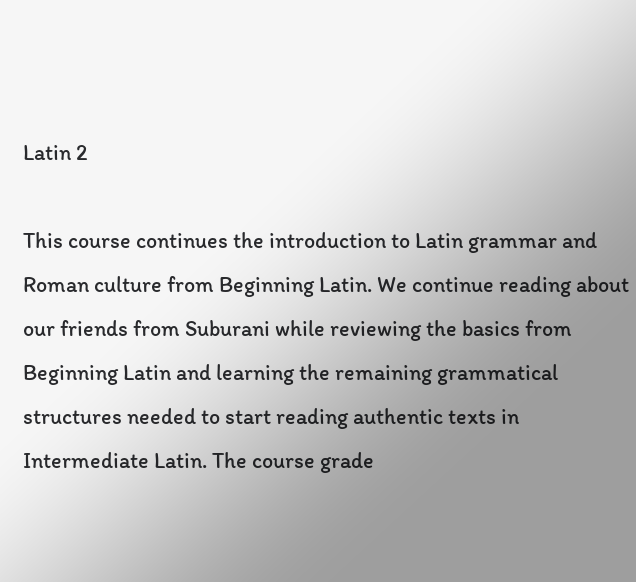Latin 2

This course continues the introduction to Latin grammar and Roman culture from Beginning Latin. We continue reading about our friends from Suburani while reviewing the basics from Beginning Latin and learning the remaining grammatical structures needed to start reading authentic texts in Intermediate Latin. The course grade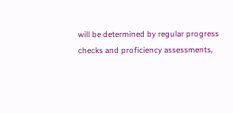will be determined by regular progress checks and proficiency assessments,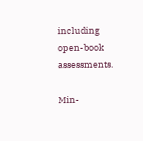including open-book assessments.

Min-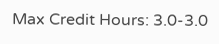Max Credit Hours: 3.0-3.0